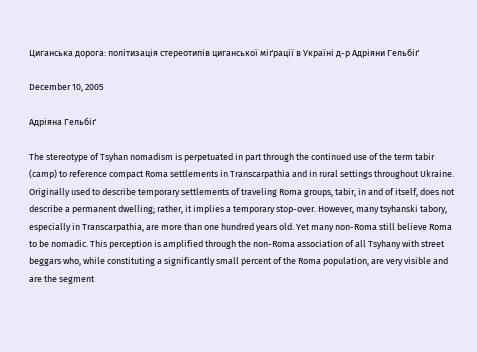Циганська дорога: політизація стереотипів циганської міґрації в Україні д-р Адріяни Гельбіґ

December 10, 2005

Адріяна Гельбіґ

The stereotype of Tsyhan nomadism is perpetuated in part through the continued use of the term tabir (camp) to reference compact Roma settlements in Transcarpathia and in rural settings throughout Ukraine. Originally used to describe temporary settlements of traveling Roma groups, tabir, in and of itself, does not describe a permanent dwelling; rather, it implies a temporary stop-over. However, many tsyhanski tabory, especially in Transcarpathia, are more than one hundred years old. Yet many non-Roma still believe Roma to be nomadic. This perception is amplified through the non-Roma association of all Tsyhany with street beggars who, while constituting a significantly small percent of the Roma population, are very visible and are the segment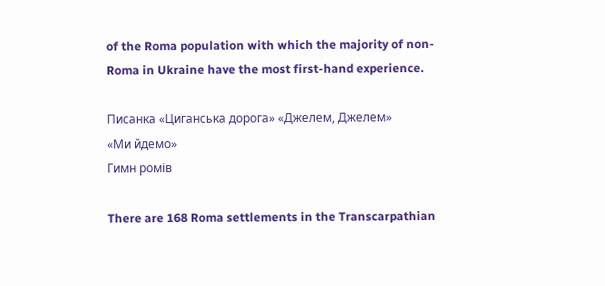of the Roma population with which the majority of non-Roma in Ukraine have the most first-hand experience.

Писанка «Циганська дорога» «Джелем, Джелем»
«Ми йдемо»
Гимн ромів

There are 168 Roma settlements in the Transcarpathian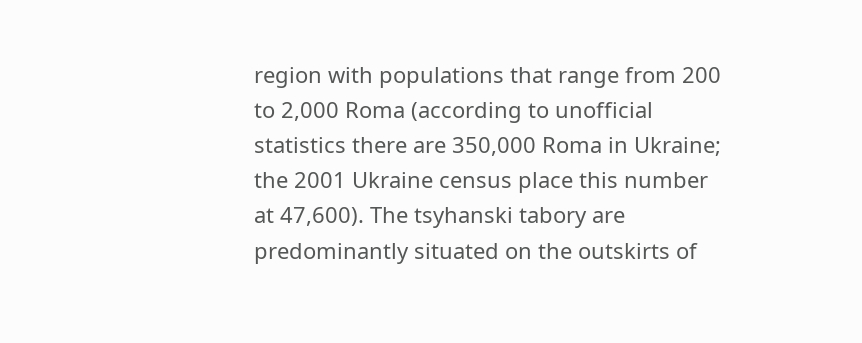region with populations that range from 200 to 2,000 Roma (according to unofficial statistics there are 350,000 Roma in Ukraine; the 2001 Ukraine census place this number at 47,600). The tsyhanski tabory are predominantly situated on the outskirts of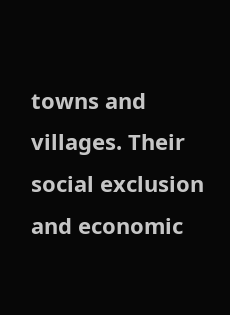towns and villages. Their social exclusion and economic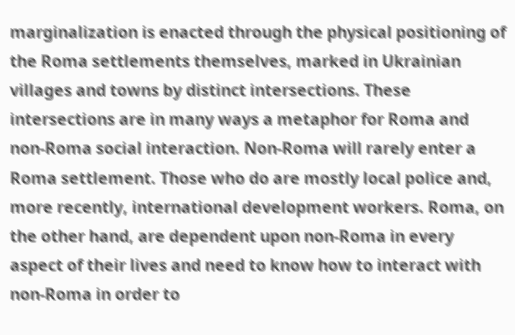marginalization is enacted through the physical positioning of the Roma settlements themselves, marked in Ukrainian villages and towns by distinct intersections. These intersections are in many ways a metaphor for Roma and non-Roma social interaction. Non-Roma will rarely enter a Roma settlement. Those who do are mostly local police and, more recently, international development workers. Roma, on the other hand, are dependent upon non-Roma in every aspect of their lives and need to know how to interact with non-Roma in order to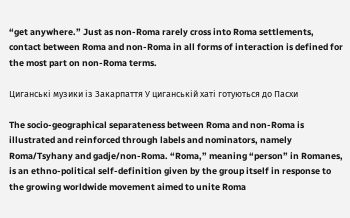“get anywhere.” Just as non-Roma rarely cross into Roma settlements, contact between Roma and non-Roma in all forms of interaction is defined for the most part on non-Roma terms.

Циганські музики із Закарпаття У циганській хаті готуються до Пасхи

The socio-geographical separateness between Roma and non-Roma is illustrated and reinforced through labels and nominators, namely Roma/Tsyhany and gadje/non-Roma. “Roma,” meaning “person” in Romanes, is an ethno-political self-definition given by the group itself in response to the growing worldwide movement aimed to unite Roma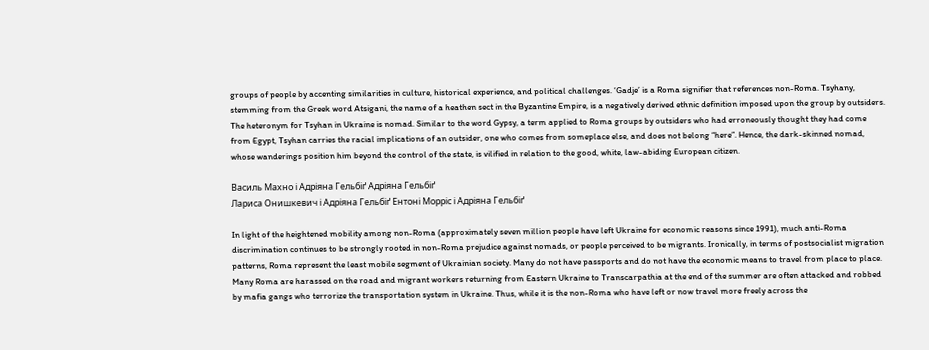groups of people by accenting similarities in culture, historical experience, and political challenges. ‘Gadje’ is a Roma signifier that references non-Roma. Tsyhany, stemming from the Greek word Atsigani, the name of a heathen sect in the Byzantine Empire, is a negatively derived ethnic definition imposed upon the group by outsiders. The heteronym for Tsyhan in Ukraine is nomad. Similar to the word Gypsy, a term applied to Roma groups by outsiders who had erroneously thought they had come from Egypt, Tsyhan carries the racial implications of an outsider, one who comes from someplace else, and does not belong “here”. Hence, the dark-skinned nomad, whose wanderings position him beyond the control of the state, is vilified in relation to the good, white, law-abiding European citizen.

Василь Махно і Адріяна Гельбіґ Адріяна Гельбіґ
Лариса Онишкевич і Адріяна Гельбіґ Ентоні Морріс і Адріяна Гельбіґ

In light of the heightened mobility among non-Roma (approximately seven million people have left Ukraine for economic reasons since 1991), much anti-Roma discrimination continues to be strongly rooted in non-Roma prejudice against nomads, or people perceived to be migrants. Ironically, in terms of postsocialist migration patterns, Roma represent the least mobile segment of Ukrainian society. Many do not have passports and do not have the economic means to travel from place to place. Many Roma are harassed on the road and migrant workers returning from Eastern Ukraine to Transcarpathia at the end of the summer are often attacked and robbed by mafia gangs who terrorize the transportation system in Ukraine. Thus, while it is the non-Roma who have left or now travel more freely across the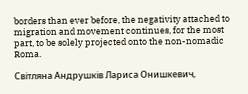borders than ever before, the negativity attached to migration and movement continues, for the most part, to be solely projected onto the non-nomadic Roma.

Світляна Андрушків Лариса Онишкевич,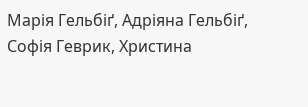Марія Гельбіґ, Адріяна Гельбіґ, Софія Геврик, Христина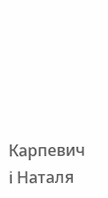Карпевич і Наталя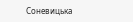Соневицька